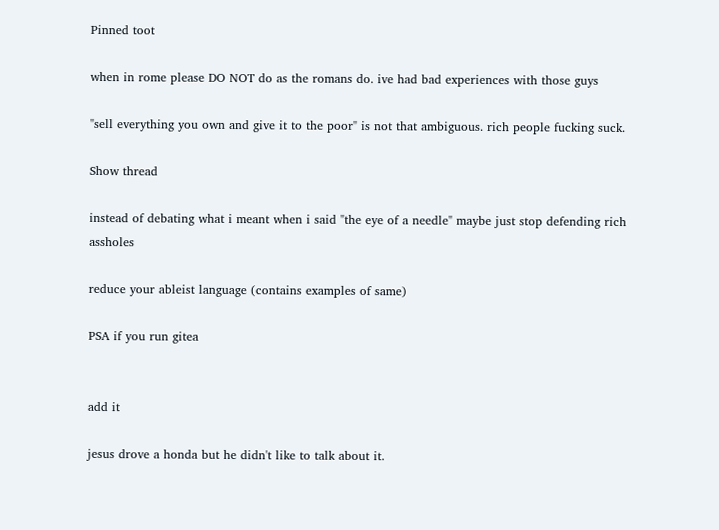Pinned toot

when in rome please DO NOT do as the romans do. ive had bad experiences with those guys

"sell everything you own and give it to the poor" is not that ambiguous. rich people fucking suck.

Show thread

instead of debating what i meant when i said "the eye of a needle" maybe just stop defending rich assholes

reduce your ableist language (contains examples of same)

PSA if you run gitea


add it

jesus drove a honda but he didn't like to talk about it.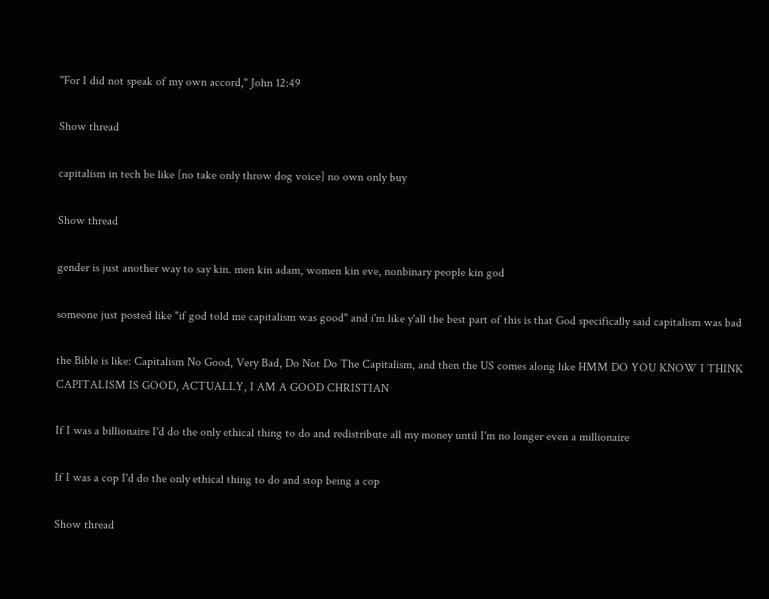"For I did not speak of my own accord," John 12:49

Show thread

capitalism in tech be like [no take only throw dog voice] no own only buy

Show thread

gender is just another way to say kin. men kin adam, women kin eve, nonbinary people kin god

someone just posted like "if god told me capitalism was good" and i'm like y'all the best part of this is that God specifically said capitalism was bad

the Bible is like: Capitalism No Good, Very Bad, Do Not Do The Capitalism, and then the US comes along like HMM DO YOU KNOW I THINK CAPITALISM IS GOOD, ACTUALLY, I AM A GOOD CHRISTIAN

If I was a billionaire I'd do the only ethical thing to do and redistribute all my money until I'm no longer even a millionaire

If I was a cop I'd do the only ethical thing to do and stop being a cop

Show thread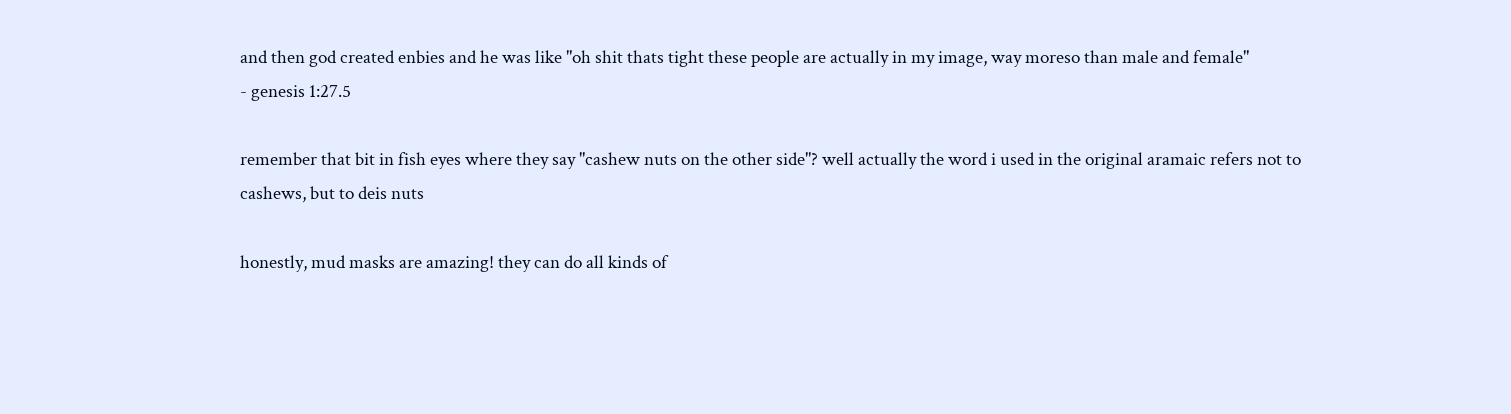and then god created enbies and he was like "oh shit thats tight these people are actually in my image, way moreso than male and female"
- genesis 1:27.5

remember that bit in fish eyes where they say "cashew nuts on the other side"? well actually the word i used in the original aramaic refers not to cashews, but to deis nuts

honestly, mud masks are amazing! they can do all kinds of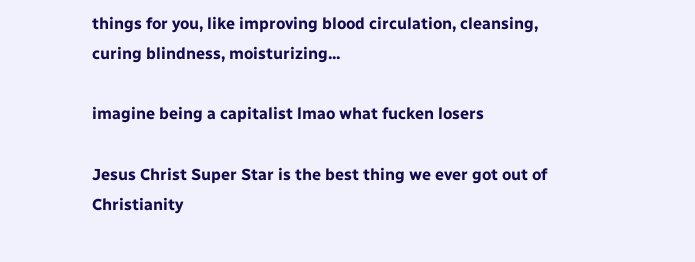things for you, like improving blood circulation, cleansing, curing blindness, moisturizing...

imagine being a capitalist lmao what fucken losers

Jesus Christ Super Star is the best thing we ever got out of Christianity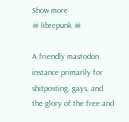Show more
☠ librepunk ☠

A friendly mastodon instance primarily for shitposting, gays, and the glory of the free and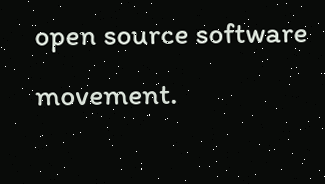open source software movement.